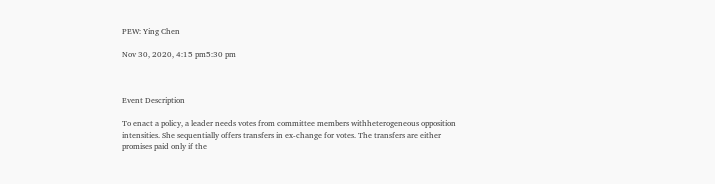PEW: Ying Chen

Nov 30, 2020, 4:15 pm5:30 pm



Event Description

To enact a policy, a leader needs votes from committee members withheterogeneous opposition intensities. She sequentially offers transfers in ex-change for votes. The transfers are either promises paid only if the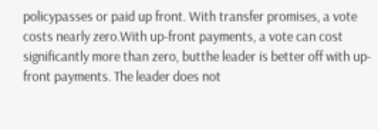policypasses or paid up front. With transfer promises, a vote costs nearly zero.With up-front payments, a vote can cost significantly more than zero, butthe leader is better off with up-front payments. The leader does not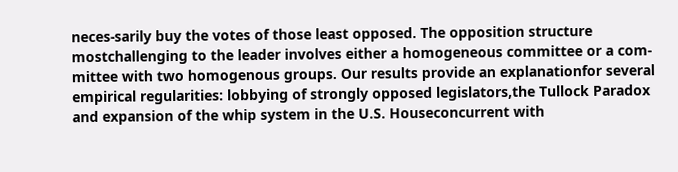neces-sarily buy the votes of those least opposed. The opposition structure mostchallenging to the leader involves either a homogeneous committee or a com-mittee with two homogenous groups. Our results provide an explanationfor several empirical regularities: lobbying of strongly opposed legislators,the Tullock Paradox and expansion of the whip system in the U.S. Houseconcurrent with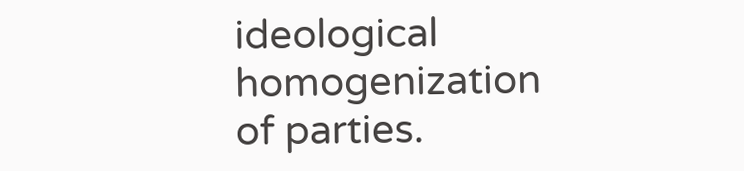ideological homogenization of parties.